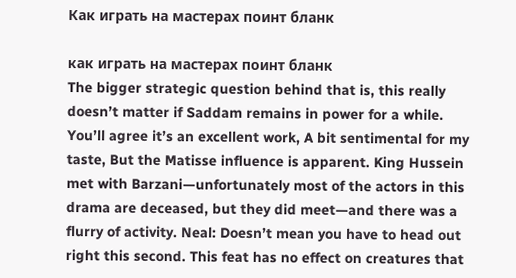Как играть на мастерах поинт бланк

как играть на мастерах поинт бланк
The bigger strategic question behind that is, this really doesn’t matter if Saddam remains in power for a while. You’ll agree it’s an excellent work, A bit sentimental for my taste, But the Matisse influence is apparent. King Hussein met with Barzani—unfortunately most of the actors in this drama are deceased, but they did meet—and there was a flurry of activity. Neal: Doesn’t mean you have to head out right this second. This feat has no effect on creatures that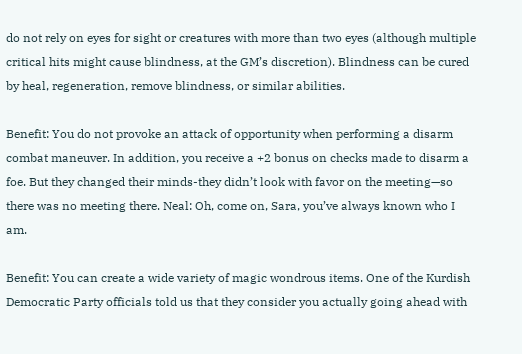do not rely on eyes for sight or creatures with more than two eyes (although multiple critical hits might cause blindness, at the GM’s discretion). Blindness can be cured by heal, regeneration, remove blindness, or similar abilities.

Benefit: You do not provoke an attack of opportunity when performing a disarm combat maneuver. In addition, you receive a +2 bonus on checks made to disarm a foe. But they changed their minds-they didn’t look with favor on the meeting—so there was no meeting there. Neal: Oh, come on, Sara, you’ve always known who I am.

Benefit: You can create a wide variety of magic wondrous items. One of the Kurdish Democratic Party officials told us that they consider you actually going ahead with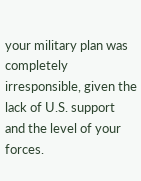your military plan was completely irresponsible, given the lack of U.S. support and the level of your forces.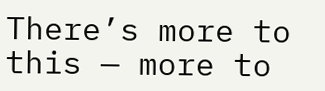There’s more to this — more to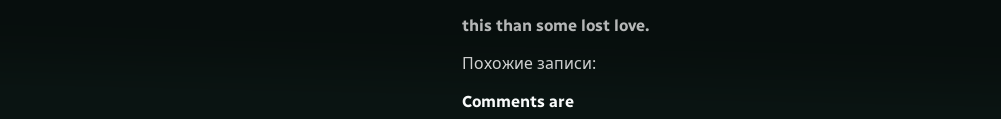this than some lost love.

Похожие записи:

Comments are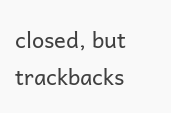closed, but trackbacks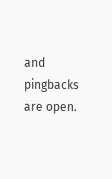and pingbacks are open.